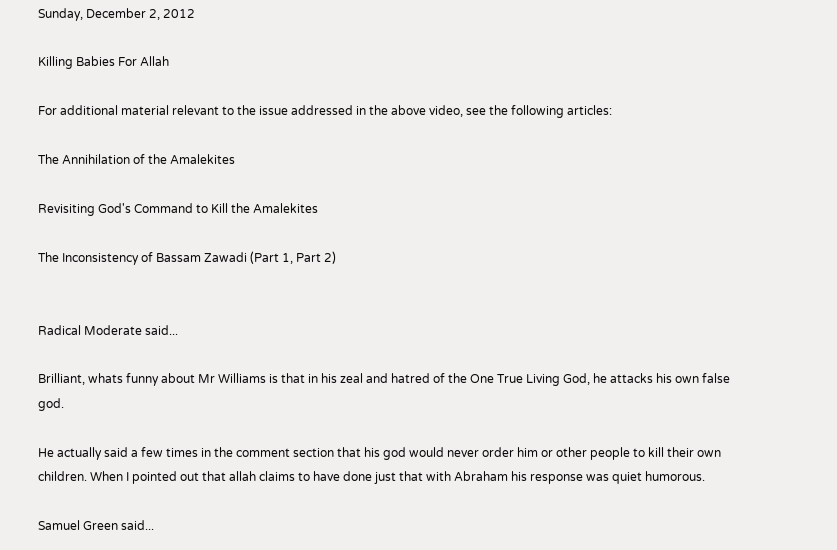Sunday, December 2, 2012

Killing Babies For Allah

For additional material relevant to the issue addressed in the above video, see the following articles:

The Annihilation of the Amalekites

Revisiting God's Command to Kill the Amalekites

The Inconsistency of Bassam Zawadi (Part 1, Part 2)


Radical Moderate said...

Brilliant, whats funny about Mr Williams is that in his zeal and hatred of the One True Living God, he attacks his own false god.

He actually said a few times in the comment section that his god would never order him or other people to kill their own children. When I pointed out that allah claims to have done just that with Abraham his response was quiet humorous.

Samuel Green said...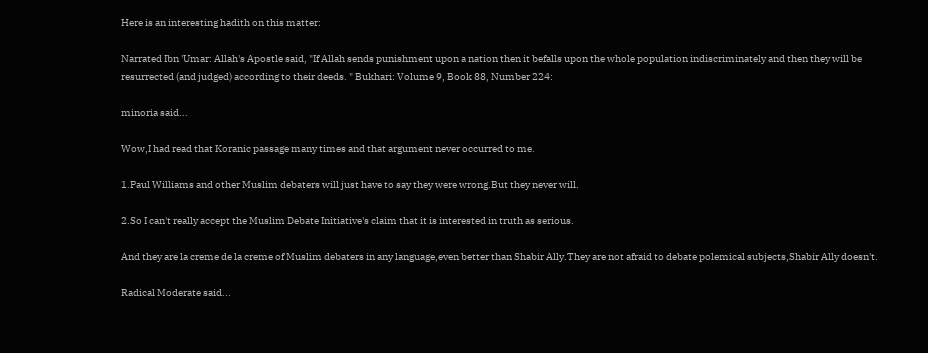Here is an interesting hadith on this matter:

Narrated Ibn 'Umar: Allah's Apostle said, "If Allah sends punishment upon a nation then it befalls upon the whole population indiscriminately and then they will be resurrected (and judged) according to their deeds. " Bukhari: Volume 9, Book 88, Number 224:

minoria said...

Wow,I had read that Koranic passage many times and that argument never occurred to me.

1.Paul Williams and other Muslim debaters will just have to say they were wrong.But they never will.

2.So I can't really accept the Muslim Debate Initiative's claim that it is interested in truth as serious.

And they are la creme de la creme of Muslim debaters in any language,even better than Shabir Ally.They are not afraid to debate polemical subjects,Shabir Ally doesn't.

Radical Moderate said...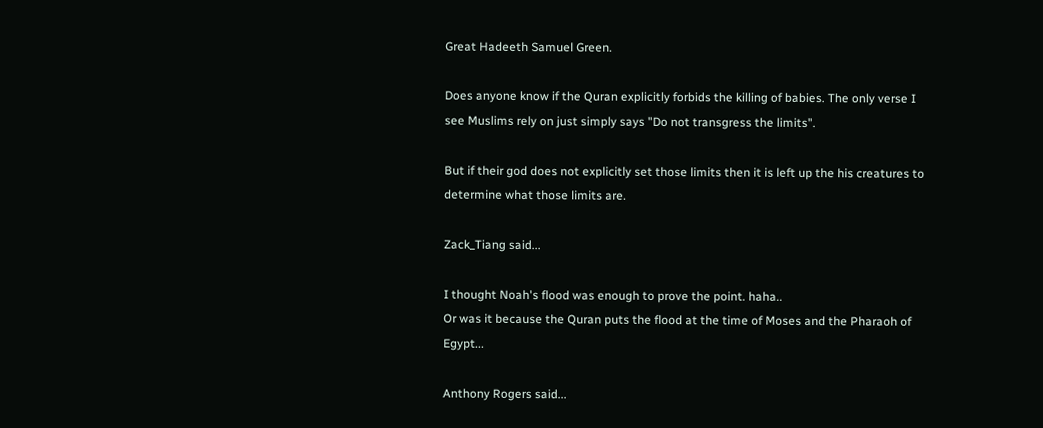Great Hadeeth Samuel Green.

Does anyone know if the Quran explicitly forbids the killing of babies. The only verse I see Muslims rely on just simply says "Do not transgress the limits".

But if their god does not explicitly set those limits then it is left up the his creatures to determine what those limits are.

Zack_Tiang said...

I thought Noah's flood was enough to prove the point. haha..
Or was it because the Quran puts the flood at the time of Moses and the Pharaoh of Egypt...

Anthony Rogers said...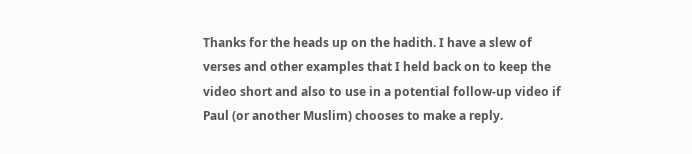Thanks for the heads up on the hadith. I have a slew of verses and other examples that I held back on to keep the video short and also to use in a potential follow-up video if Paul (or another Muslim) chooses to make a reply.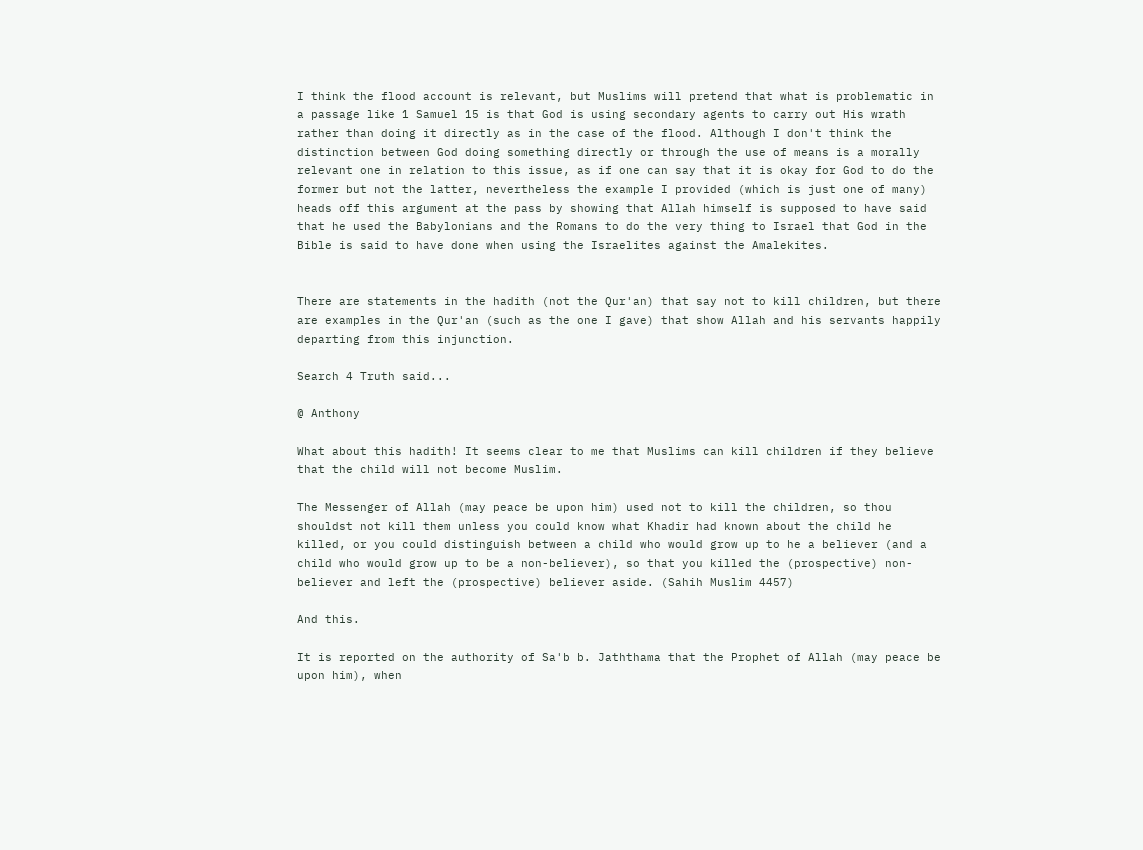I think the flood account is relevant, but Muslims will pretend that what is problematic in a passage like 1 Samuel 15 is that God is using secondary agents to carry out His wrath rather than doing it directly as in the case of the flood. Although I don't think the distinction between God doing something directly or through the use of means is a morally relevant one in relation to this issue, as if one can say that it is okay for God to do the former but not the latter, nevertheless the example I provided (which is just one of many) heads off this argument at the pass by showing that Allah himself is supposed to have said that he used the Babylonians and the Romans to do the very thing to Israel that God in the Bible is said to have done when using the Israelites against the Amalekites.


There are statements in the hadith (not the Qur'an) that say not to kill children, but there are examples in the Qur'an (such as the one I gave) that show Allah and his servants happily departing from this injunction.

Search 4 Truth said...

@ Anthony

What about this hadith! It seems clear to me that Muslims can kill children if they believe that the child will not become Muslim.

The Messenger of Allah (may peace be upon him) used not to kill the children, so thou shouldst not kill them unless you could know what Khadir had known about the child he killed, or you could distinguish between a child who would grow up to he a believer (and a child who would grow up to be a non-believer), so that you killed the (prospective) non-believer and left the (prospective) believer aside. (Sahih Muslim 4457)

And this.

It is reported on the authority of Sa'b b. Jaththama that the Prophet of Allah (may peace be upon him), when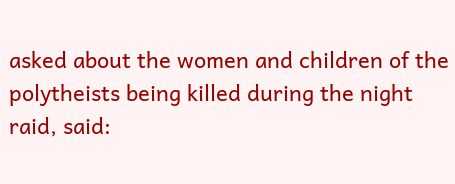asked about the women and children of the polytheists being killed during the night raid, said: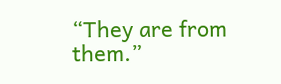“They are from them.”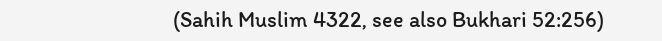(Sahih Muslim 4322, see also Bukhari 52:256)